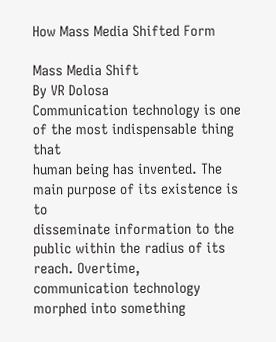How Mass Media Shifted Form

Mass Media Shift
By VR Dolosa
Communication technology is one of the most indispensable thing that
human being has invented. The main purpose of its existence is to
disseminate information to the public within the radius of its reach. Overtime,
communication technology morphed into something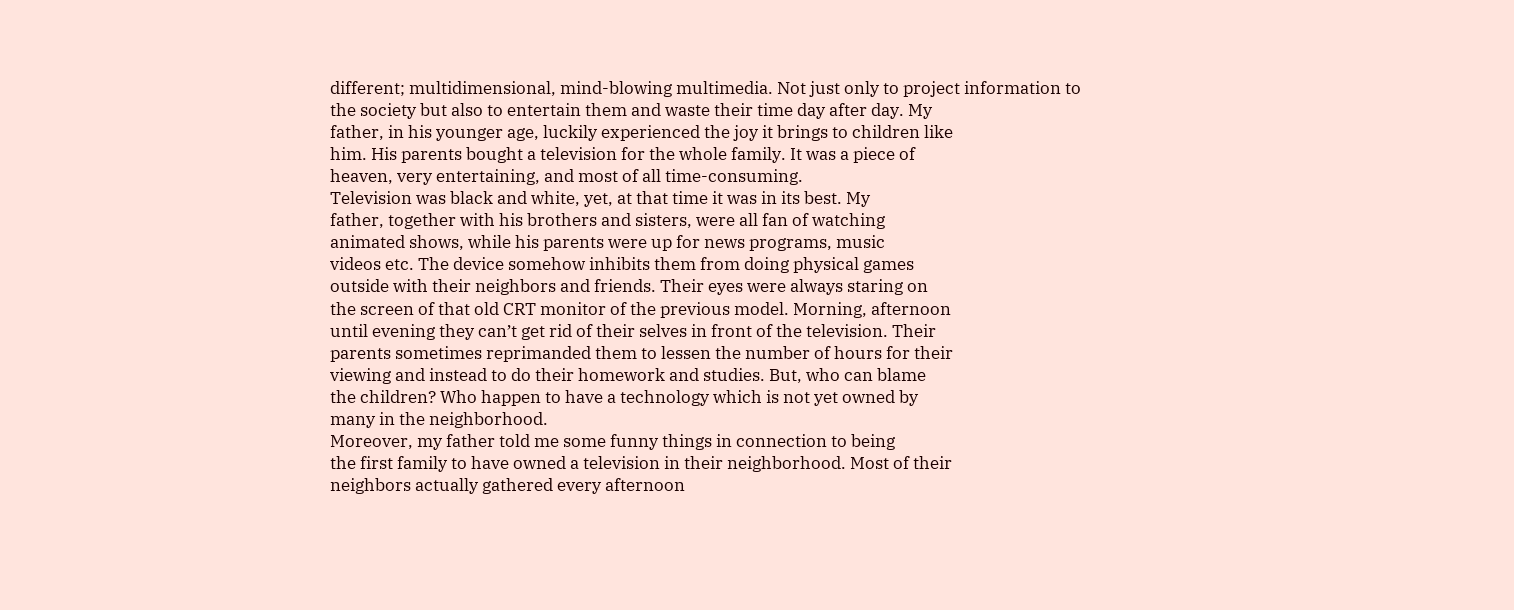different; multidimensional, mind-blowing multimedia. Not just only to project information to
the society but also to entertain them and waste their time day after day. My
father, in his younger age, luckily experienced the joy it brings to children like
him. His parents bought a television for the whole family. It was a piece of
heaven, very entertaining, and most of all time-consuming.
Television was black and white, yet, at that time it was in its best. My
father, together with his brothers and sisters, were all fan of watching
animated shows, while his parents were up for news programs, music
videos etc. The device somehow inhibits them from doing physical games
outside with their neighbors and friends. Their eyes were always staring on
the screen of that old CRT monitor of the previous model. Morning, afternoon
until evening they can’t get rid of their selves in front of the television. Their
parents sometimes reprimanded them to lessen the number of hours for their
viewing and instead to do their homework and studies. But, who can blame
the children? Who happen to have a technology which is not yet owned by
many in the neighborhood.
Moreover, my father told me some funny things in connection to being
the first family to have owned a television in their neighborhood. Most of their
neighbors actually gathered every afternoon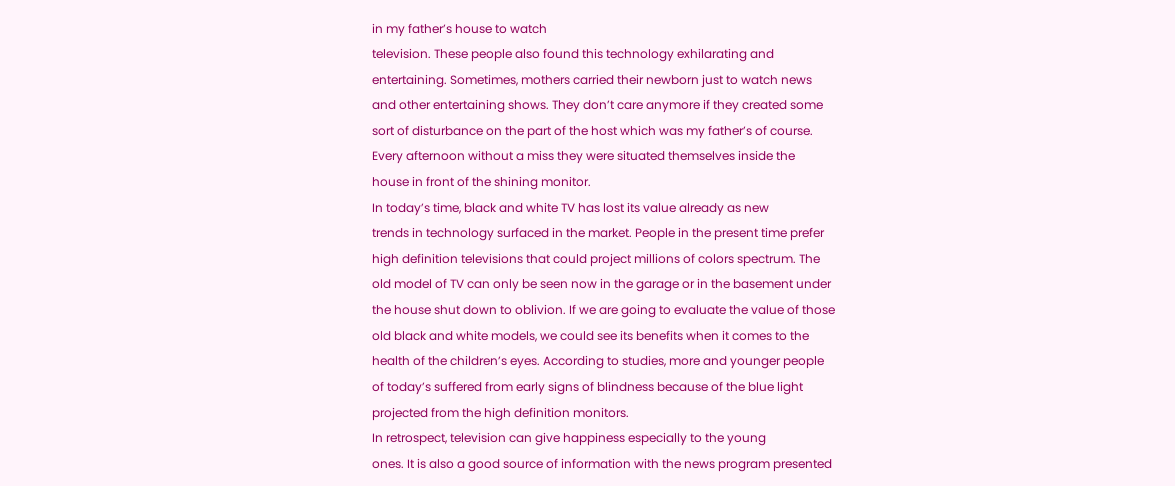in my father’s house to watch
television. These people also found this technology exhilarating and
entertaining. Sometimes, mothers carried their newborn just to watch news
and other entertaining shows. They don’t care anymore if they created some
sort of disturbance on the part of the host which was my father’s of course.
Every afternoon without a miss they were situated themselves inside the
house in front of the shining monitor.
In today’s time, black and white TV has lost its value already as new
trends in technology surfaced in the market. People in the present time prefer
high definition televisions that could project millions of colors spectrum. The
old model of TV can only be seen now in the garage or in the basement under
the house shut down to oblivion. If we are going to evaluate the value of those
old black and white models, we could see its benefits when it comes to the
health of the children’s eyes. According to studies, more and younger people
of today’s suffered from early signs of blindness because of the blue light
projected from the high definition monitors.
In retrospect, television can give happiness especially to the young
ones. It is also a good source of information with the news program presented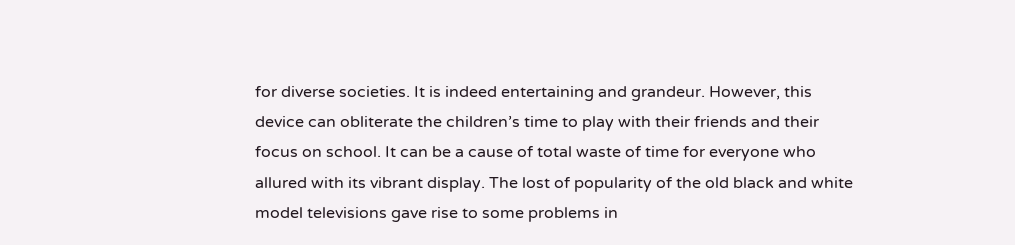for diverse societies. It is indeed entertaining and grandeur. However, this
device can obliterate the children’s time to play with their friends and their
focus on school. It can be a cause of total waste of time for everyone who
allured with its vibrant display. The lost of popularity of the old black and white
model televisions gave rise to some problems in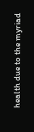health due to the myriad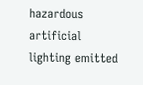hazardous artificial lighting emitted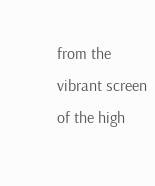from the vibrant screen of the high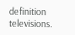definition televisions.